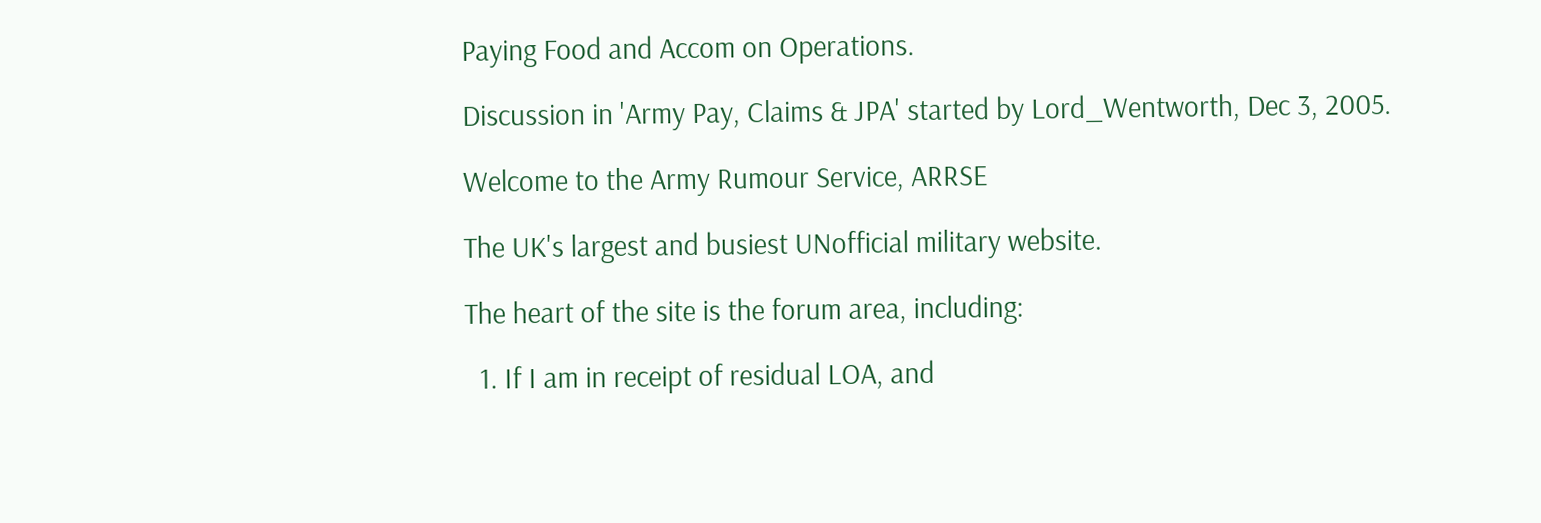Paying Food and Accom on Operations.

Discussion in 'Army Pay, Claims & JPA' started by Lord_Wentworth, Dec 3, 2005.

Welcome to the Army Rumour Service, ARRSE

The UK's largest and busiest UNofficial military website.

The heart of the site is the forum area, including:

  1. If I am in receipt of residual LOA, and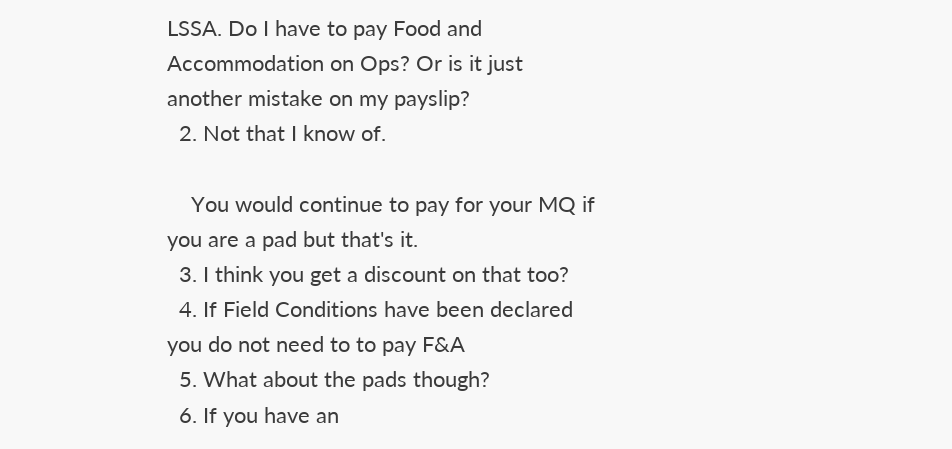LSSA. Do I have to pay Food and Accommodation on Ops? Or is it just another mistake on my payslip?
  2. Not that I know of.

    You would continue to pay for your MQ if you are a pad but that's it.
  3. I think you get a discount on that too?
  4. If Field Conditions have been declared you do not need to to pay F&A
  5. What about the pads though?
  6. If you have an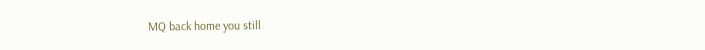MQ back home you still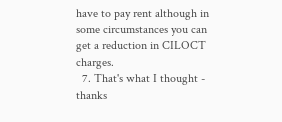have to pay rent although in some circumstances you can get a reduction in CILOCT charges.
  7. That's what I thought - thanks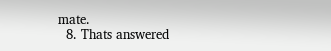mate.
  8. Thats answered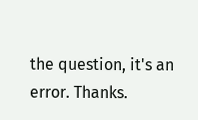the question, it's an error. Thanks.